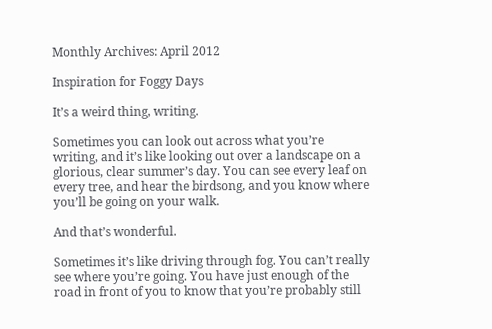Monthly Archives: April 2012

Inspiration for Foggy Days

It’s a weird thing, writing.

Sometimes you can look out across what you’re writing, and it’s like looking out over a landscape on a glorious, clear summer’s day. You can see every leaf on every tree, and hear the birdsong, and you know where you’ll be going on your walk.

And that’s wonderful.

Sometimes it’s like driving through fog. You can’t really see where you’re going. You have just enough of the road in front of you to know that you’re probably still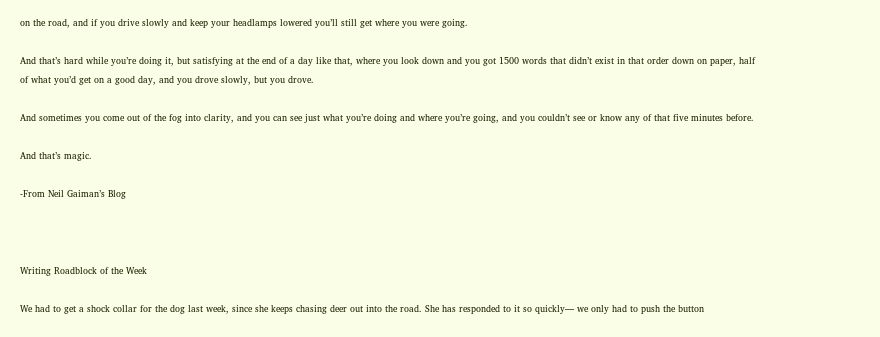on the road, and if you drive slowly and keep your headlamps lowered you’ll still get where you were going.

And that’s hard while you’re doing it, but satisfying at the end of a day like that, where you look down and you got 1500 words that didn’t exist in that order down on paper, half of what you’d get on a good day, and you drove slowly, but you drove.

And sometimes you come out of the fog into clarity, and you can see just what you’re doing and where you’re going, and you couldn’t see or know any of that five minutes before.

And that’s magic.

-From Neil Gaiman’s Blog



Writing Roadblock of the Week

We had to get a shock collar for the dog last week, since she keeps chasing deer out into the road. She has responded to it so quickly— we only had to push the button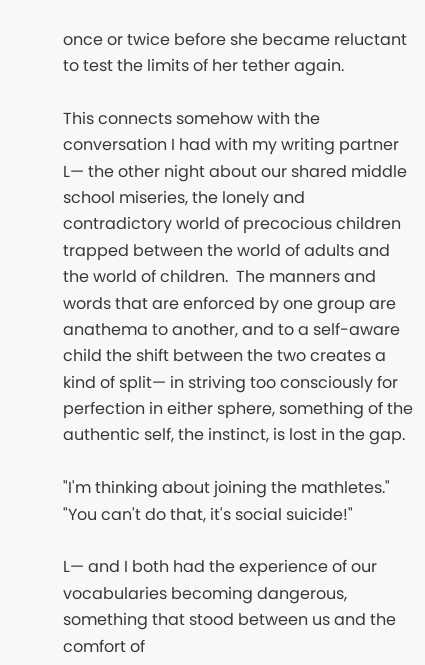once or twice before she became reluctant to test the limits of her tether again.

This connects somehow with the conversation I had with my writing partner L— the other night about our shared middle school miseries, the lonely and contradictory world of precocious children trapped between the world of adults and the world of children.  The manners and words that are enforced by one group are anathema to another, and to a self-aware child the shift between the two creates a kind of split— in striving too consciously for perfection in either sphere, something of the authentic self, the instinct, is lost in the gap.

"I'm thinking about joining the mathletes."
"You can't do that, it's social suicide!"

L— and I both had the experience of our vocabularies becoming dangerous, something that stood between us and the comfort of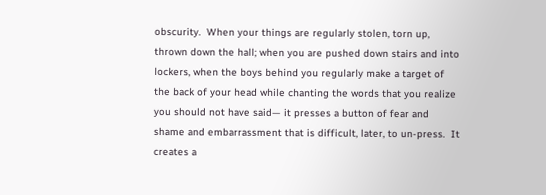obscurity.  When your things are regularly stolen, torn up, thrown down the hall; when you are pushed down stairs and into lockers, when the boys behind you regularly make a target of the back of your head while chanting the words that you realize you should not have said— it presses a button of fear and shame and embarrassment that is difficult, later, to un-press.  It creates a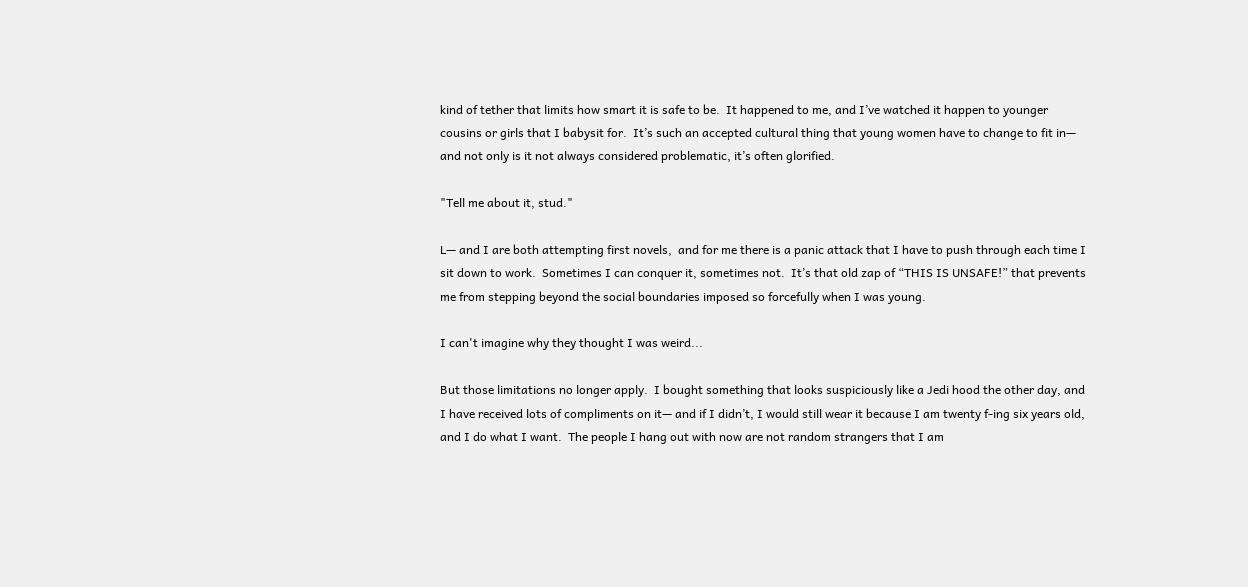kind of tether that limits how smart it is safe to be.  It happened to me, and I’ve watched it happen to younger cousins or girls that I babysit for.  It’s such an accepted cultural thing that young women have to change to fit in— and not only is it not always considered problematic, it’s often glorified.

"Tell me about it, stud."

L— and I are both attempting first novels,  and for me there is a panic attack that I have to push through each time I sit down to work.  Sometimes I can conquer it, sometimes not.  It’s that old zap of “THIS IS UNSAFE!” that prevents me from stepping beyond the social boundaries imposed so forcefully when I was young.

I can't imagine why they thought I was weird...

But those limitations no longer apply.  I bought something that looks suspiciously like a Jedi hood the other day, and I have received lots of compliments on it— and if I didn’t, I would still wear it because I am twenty f-ing six years old, and I do what I want.  The people I hang out with now are not random strangers that I am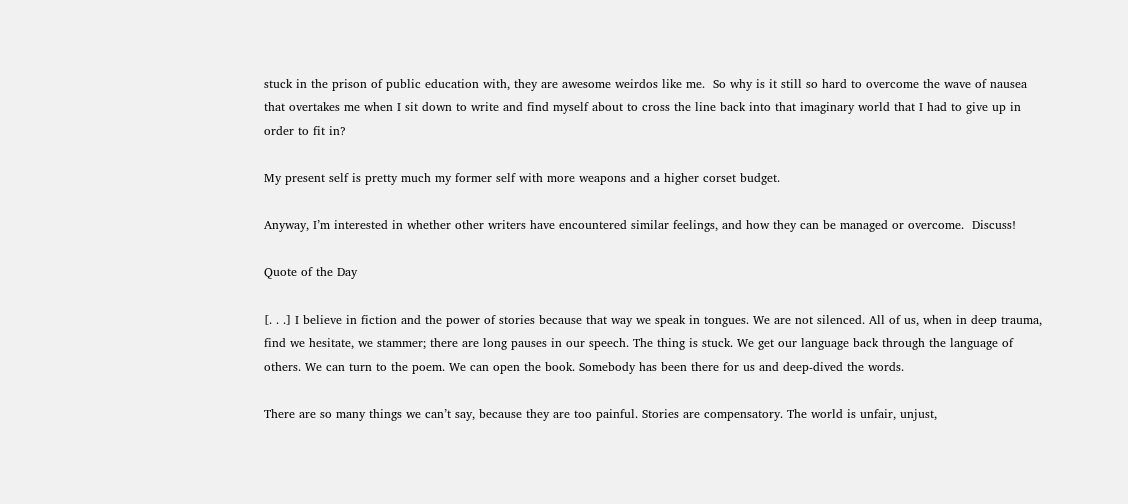stuck in the prison of public education with, they are awesome weirdos like me.  So why is it still so hard to overcome the wave of nausea that overtakes me when I sit down to write and find myself about to cross the line back into that imaginary world that I had to give up in order to fit in?

My present self is pretty much my former self with more weapons and a higher corset budget.

Anyway, I’m interested in whether other writers have encountered similar feelings, and how they can be managed or overcome.  Discuss!

Quote of the Day

[. . .] I believe in fiction and the power of stories because that way we speak in tongues. We are not silenced. All of us, when in deep trauma, find we hesitate, we stammer; there are long pauses in our speech. The thing is stuck. We get our language back through the language of others. We can turn to the poem. We can open the book. Somebody has been there for us and deep-dived the words.

There are so many things we can’t say, because they are too painful. Stories are compensatory. The world is unfair, unjust,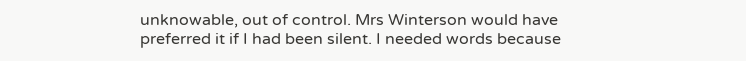unknowable, out of control. Mrs Winterson would have preferred it if I had been silent. I needed words because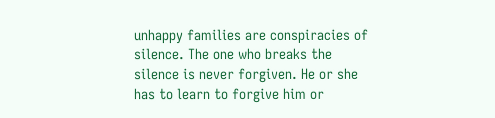unhappy families are conspiracies of silence. The one who breaks the silence is never forgiven. He or she has to learn to forgive him or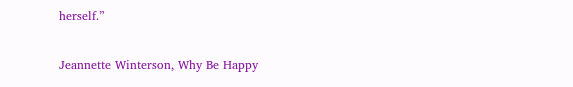herself.”

Jeannette Winterson, Why Be Happy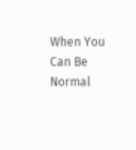When You Can Be Normal